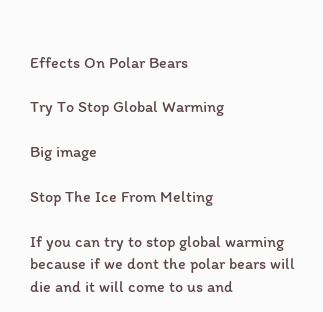Effects On Polar Bears

Try To Stop Global Warming

Big image

Stop The Ice From Melting

If you can try to stop global warming because if we dont the polar bears will die and it will come to us and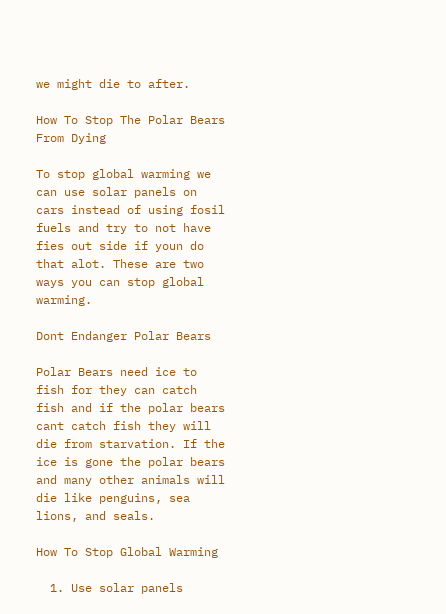we might die to after.

How To Stop The Polar Bears From Dying

To stop global warming we can use solar panels on cars instead of using fosil fuels and try to not have fies out side if youn do that alot. These are two ways you can stop global warming.

Dont Endanger Polar Bears

Polar Bears need ice to fish for they can catch fish and if the polar bears cant catch fish they will die from starvation. If the ice is gone the polar bears and many other animals will die like penguins, sea lions, and seals.

How To Stop Global Warming

  1. Use solar panels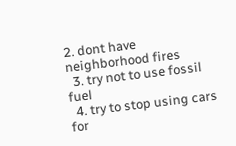2. dont have neighborhood fires
  3. try not to use fossil fuel
  4. try to stop using cars for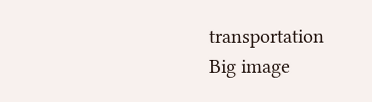transportation
Big image